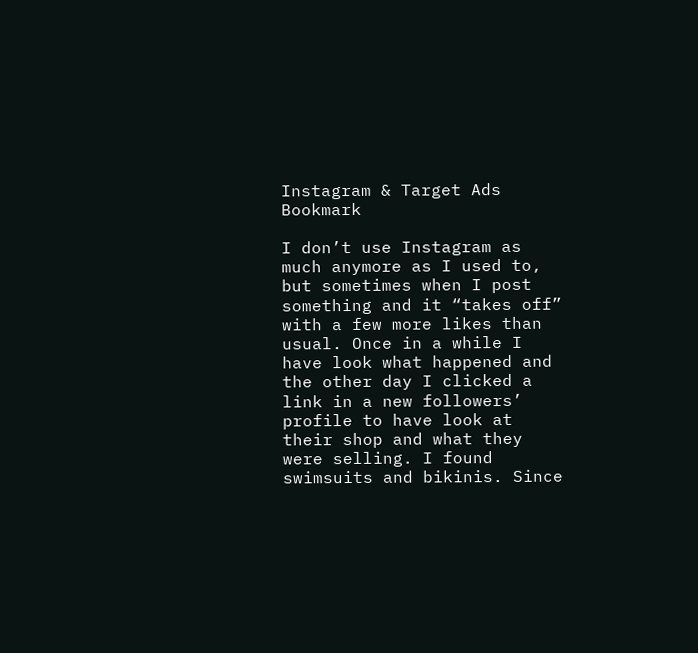Instagram & Target Ads Bookmark

I don’t use Instagram as much anymore as I used to, but sometimes when I post something and it “takes off” with a few more likes than usual. Once in a while I have look what happened and the other day I clicked a link in a new followers’ profile to have look at their shop and what they were selling. I found swimsuits and bikinis. Since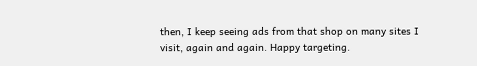then, I keep seeing ads from that shop on many sites I visit, again and again. Happy targeting.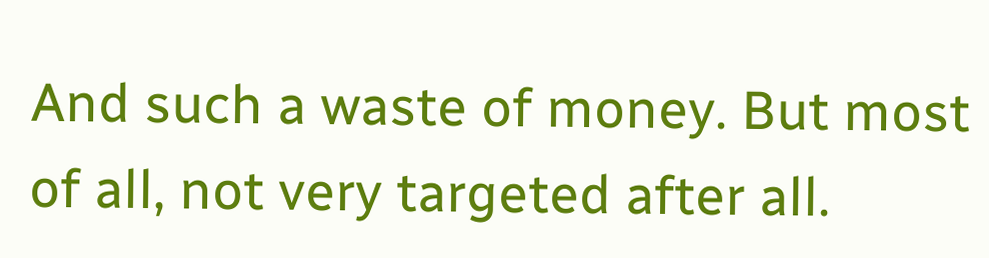And such a waste of money. But most of all, not very targeted after all.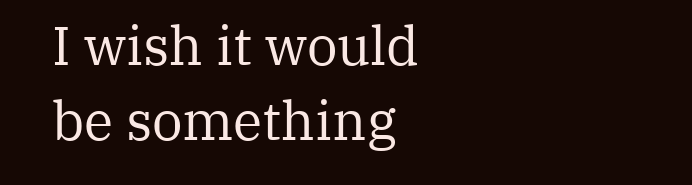I wish it would be something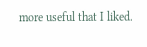more useful that I liked.